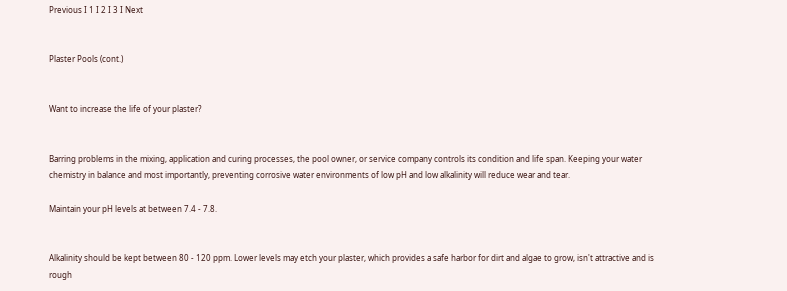Previous I 1 I 2 I 3 I Next


Plaster Pools (cont.)


Want to increase the life of your plaster?


Barring problems in the mixing, application and curing processes, the pool owner, or service company controls its condition and life span. Keeping your water chemistry in balance and most importantly, preventing corrosive water environments of low pH and low alkalinity will reduce wear and tear.

Maintain your pH levels at between 7.4 - 7.8.


Alkalinity should be kept between 80 - 120 ppm. Lower levels may etch your plaster, which provides a safe harbor for dirt and algae to grow, isn't attractive and is rough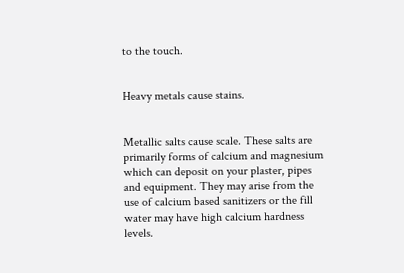to the touch.


Heavy metals cause stains.


Metallic salts cause scale. These salts are primarily forms of calcium and magnesium which can deposit on your plaster, pipes and equipment. They may arise from the use of calcium based sanitizers or the fill water may have high calcium hardness levels.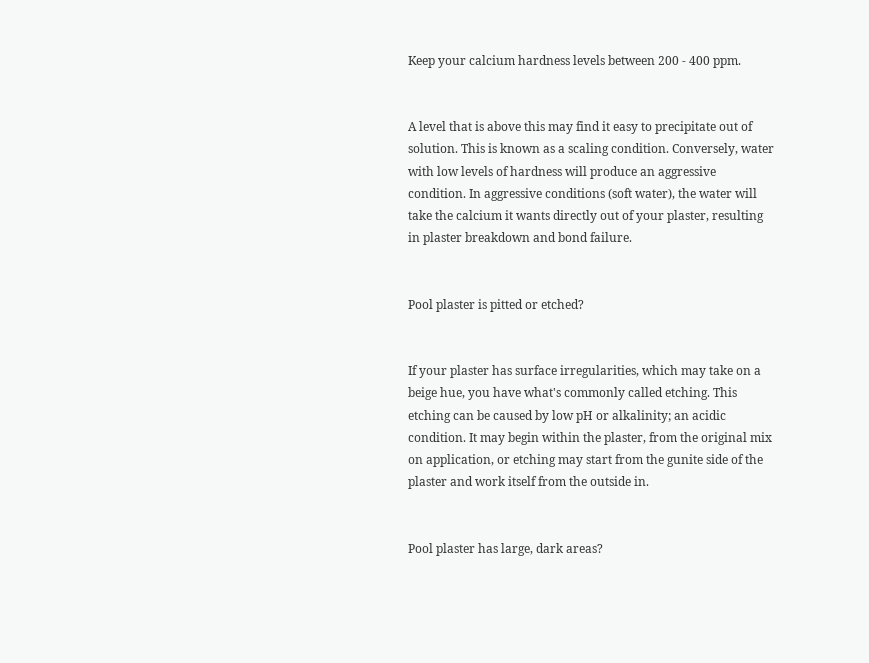Keep your calcium hardness levels between 200 - 400 ppm.


A level that is above this may find it easy to precipitate out of solution. This is known as a scaling condition. Conversely, water with low levels of hardness will produce an aggressive condition. In aggressive conditions (soft water), the water will take the calcium it wants directly out of your plaster, resulting in plaster breakdown and bond failure.


Pool plaster is pitted or etched?


If your plaster has surface irregularities, which may take on a beige hue, you have what's commonly called etching. This etching can be caused by low pH or alkalinity; an acidic condition. It may begin within the plaster, from the original mix on application, or etching may start from the gunite side of the plaster and work itself from the outside in.


Pool plaster has large, dark areas?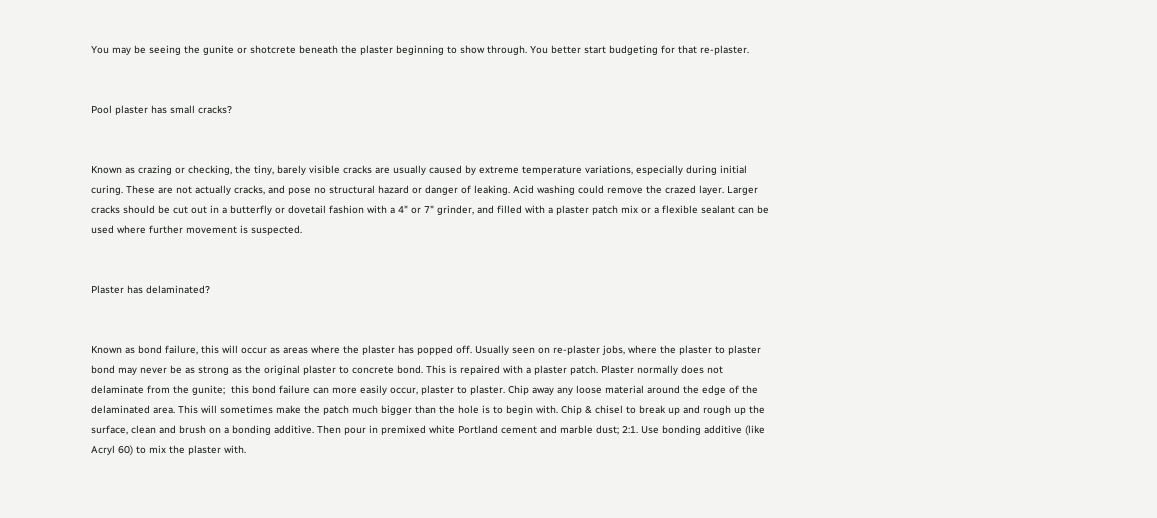You may be seeing the gunite or shotcrete beneath the plaster beginning to show through. You better start budgeting for that re-plaster.


Pool plaster has small cracks?


Known as crazing or checking, the tiny, barely visible cracks are usually caused by extreme temperature variations, especially during initial curing. These are not actually cracks, and pose no structural hazard or danger of leaking. Acid washing could remove the crazed layer. Larger cracks should be cut out in a butterfly or dovetail fashion with a 4" or 7" grinder, and filled with a plaster patch mix or a flexible sealant can be used where further movement is suspected.


Plaster has delaminated?


Known as bond failure, this will occur as areas where the plaster has popped off. Usually seen on re-plaster jobs, where the plaster to plaster bond may never be as strong as the original plaster to concrete bond. This is repaired with a plaster patch. Plaster normally does not delaminate from the gunite;  this bond failure can more easily occur, plaster to plaster. Chip away any loose material around the edge of the delaminated area. This will sometimes make the patch much bigger than the hole is to begin with. Chip & chisel to break up and rough up the surface, clean and brush on a bonding additive. Then pour in premixed white Portland cement and marble dust; 2:1. Use bonding additive (like Acryl 60) to mix the plaster with.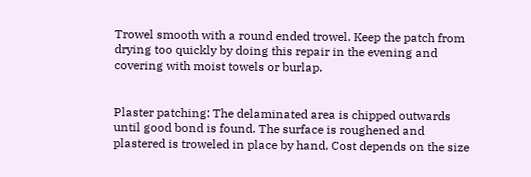Trowel smooth with a round ended trowel. Keep the patch from drying too quickly by doing this repair in the evening and covering with moist towels or burlap.


Plaster patching: The delaminated area is chipped outwards until good bond is found. The surface is roughened and plastered is troweled in place by hand. Cost depends on the size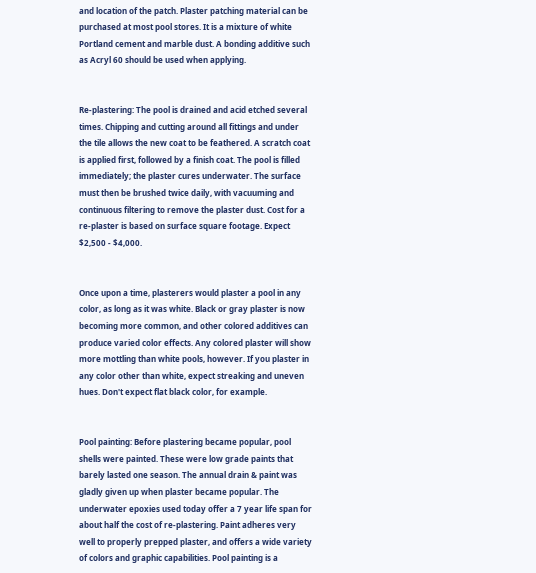and location of the patch. Plaster patching material can be purchased at most pool stores. It is a mixture of white Portland cement and marble dust. A bonding additive such as Acryl 60 should be used when applying.


Re-plastering: The pool is drained and acid etched several times. Chipping and cutting around all fittings and under the tile allows the new coat to be feathered. A scratch coat is applied first, followed by a finish coat. The pool is filled immediately; the plaster cures underwater. The surface must then be brushed twice daily, with vacuuming and continuous filtering to remove the plaster dust. Cost for a re-plaster is based on surface square footage. Expect $2,500 - $4,000.


Once upon a time, plasterers would plaster a pool in any color, as long as it was white. Black or gray plaster is now becoming more common, and other colored additives can produce varied color effects. Any colored plaster will show more mottling than white pools, however. If you plaster in any color other than white, expect streaking and uneven hues. Don't expect flat black color, for example.


Pool painting: Before plastering became popular, pool shells were painted. These were low grade paints that barely lasted one season. The annual drain & paint was gladly given up when plaster became popular. The underwater epoxies used today offer a 7 year life span for about half the cost of re-plastering. Paint adheres very well to properly prepped plaster, and offers a wide variety of colors and graphic capabilities. Pool painting is a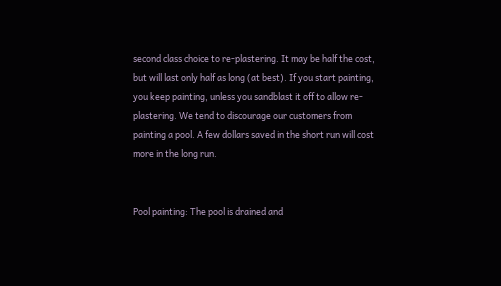second class choice to re-plastering. It may be half the cost, but will last only half as long (at best). If you start painting, you keep painting, unless you sandblast it off to allow re-plastering. We tend to discourage our customers from painting a pool. A few dollars saved in the short run will cost more in the long run.


Pool painting: The pool is drained and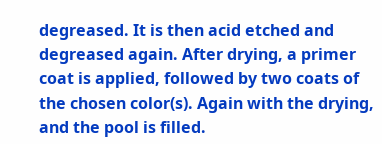degreased. It is then acid etched and degreased again. After drying, a primer coat is applied, followed by two coats of the chosen color(s). Again with the drying, and the pool is filled.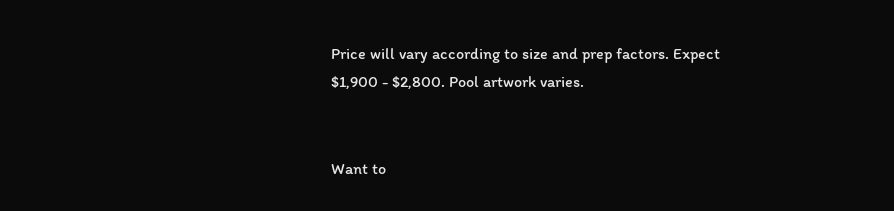Price will vary according to size and prep factors. Expect $1,900 - $2,800. Pool artwork varies.


Want to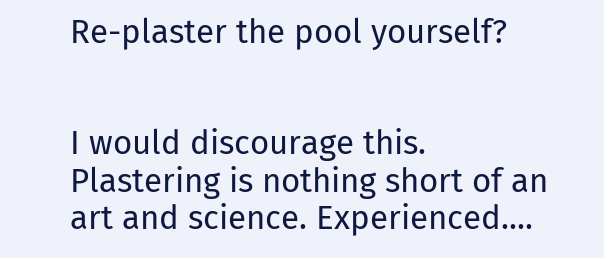Re-plaster the pool yourself?


I would discourage this. Plastering is nothing short of an art and science. Experienced....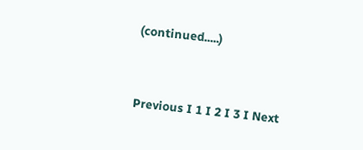(continued.....)


Previous I 1 I 2 I 3 I Next